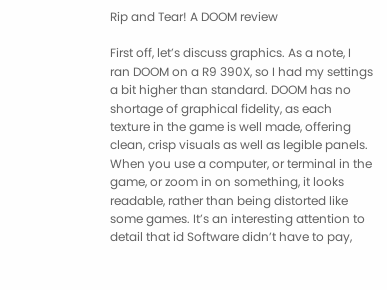Rip and Tear! A DOOM review

First off, let’s discuss graphics. As a note, I ran DOOM on a R9 390X, so I had my settings a bit higher than standard. DOOM has no shortage of graphical fidelity, as each texture in the game is well made, offering clean, crisp visuals as well as legible panels. When you use a computer, or terminal in the game, or zoom in on something, it looks readable, rather than being distorted like some games. It’s an interesting attention to detail that id Software didn’t have to pay,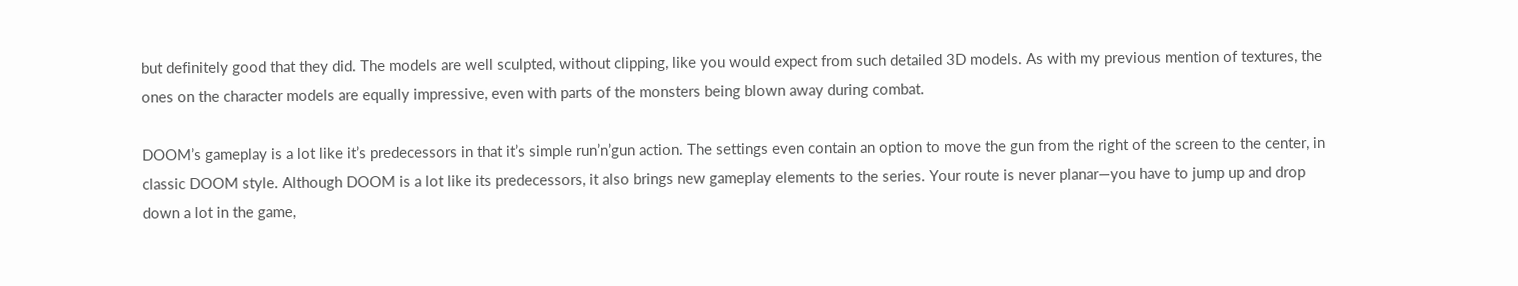but definitely good that they did. The models are well sculpted, without clipping, like you would expect from such detailed 3D models. As with my previous mention of textures, the ones on the character models are equally impressive, even with parts of the monsters being blown away during combat.

DOOM’s gameplay is a lot like it’s predecessors in that it’s simple run’n’gun action. The settings even contain an option to move the gun from the right of the screen to the center, in classic DOOM style. Although DOOM is a lot like its predecessors, it also brings new gameplay elements to the series. Your route is never planar—you have to jump up and drop down a lot in the game,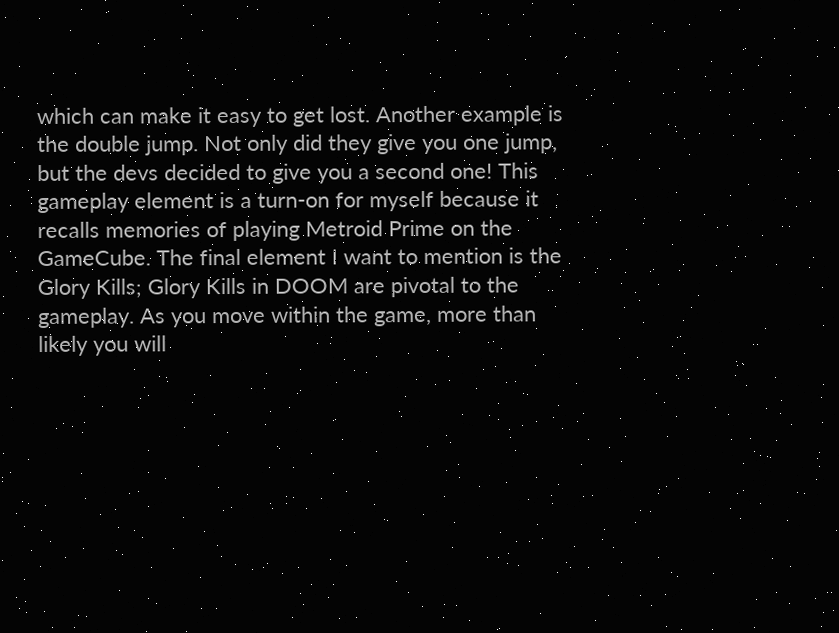which can make it easy to get lost. Another example is the double jump. Not only did they give you one jump, but the devs decided to give you a second one! This gameplay element is a turn-on for myself because it recalls memories of playing Metroid Prime on the GameCube. The final element I want to mention is the Glory Kills; Glory Kills in DOOM are pivotal to the gameplay. As you move within the game, more than likely you will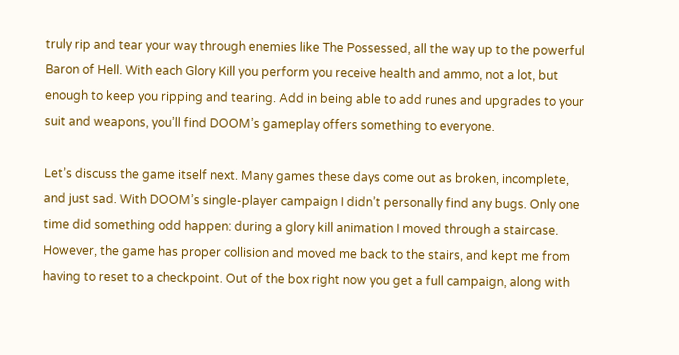truly rip and tear your way through enemies like The Possessed, all the way up to the powerful Baron of Hell. With each Glory Kill you perform you receive health and ammo, not a lot, but enough to keep you ripping and tearing. Add in being able to add runes and upgrades to your suit and weapons, you’ll find DOOM’s gameplay offers something to everyone.

Let’s discuss the game itself next. Many games these days come out as broken, incomplete, and just sad. With DOOM’s single-player campaign I didn’t personally find any bugs. Only one time did something odd happen: during a glory kill animation I moved through a staircase. However, the game has proper collision and moved me back to the stairs, and kept me from having to reset to a checkpoint. Out of the box right now you get a full campaign, along with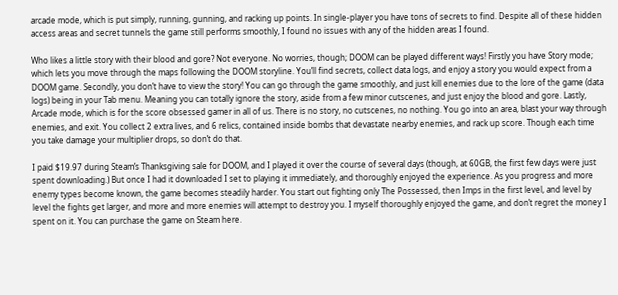arcade mode, which is put simply, running, gunning, and racking up points. In single-player you have tons of secrets to find. Despite all of these hidden access areas and secret tunnels the game still performs smoothly, I found no issues with any of the hidden areas I found.

Who likes a little story with their blood and gore? Not everyone. No worries, though; DOOM can be played different ways! Firstly you have Story mode; which lets you move through the maps following the DOOM storyline. You’ll find secrets, collect data logs, and enjoy a story you would expect from a DOOM game. Secondly, you don’t have to view the story! You can go through the game smoothly, and just kill enemies due to the lore of the game (data logs) being in your Tab menu. Meaning you can totally ignore the story, aside from a few minor cutscenes, and just enjoy the blood and gore. Lastly, Arcade mode, which is for the score obsessed gamer in all of us. There is no story, no cutscenes, no nothing. You go into an area, blast your way through enemies, and exit. You collect 2 extra lives, and 6 relics, contained inside bombs that devastate nearby enemies, and rack up score. Though each time you take damage your multiplier drops, so don’t do that.

I paid $19.97 during Steam’s Thanksgiving sale for DOOM, and I played it over the course of several days (though, at 60GB, the first few days were just spent downloading.) But once I had it downloaded I set to playing it immediately, and thoroughly enjoyed the experience. As you progress and more enemy types become known, the game becomes steadily harder. You start out fighting only The Possessed, then Imps in the first level, and level by level the fights get larger, and more and more enemies will attempt to destroy you. I myself thoroughly enjoyed the game, and don’t regret the money I spent on it. You can purchase the game on Steam here.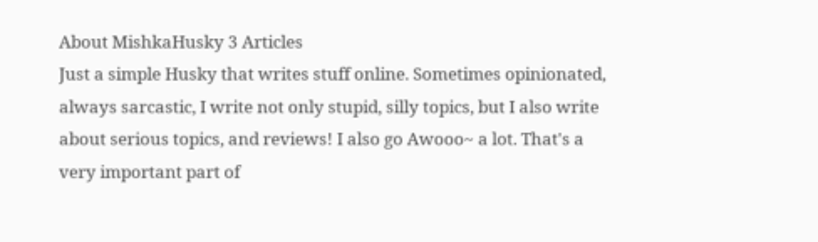About MishkaHusky 3 Articles
Just a simple Husky that writes stuff online. Sometimes opinionated, always sarcastic, I write not only stupid, silly topics, but I also write about serious topics, and reviews! I also go Awooo~ a lot. That's a very important part of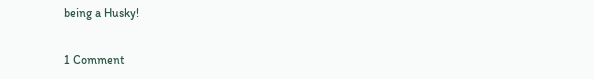being a Husky!

1 Comment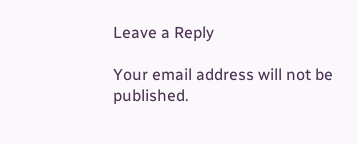Leave a Reply

Your email address will not be published.